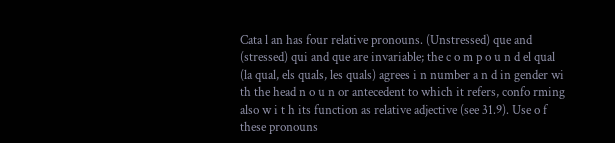Cata l an has four relative pronouns. (Unstressed) que and (stressed) qui and que are invariable; the c o m p o u n d el qual (la qual, els quals, les quals) agrees i n number a n d in gender wi th the head n o u n or antecedent to which it refers, confo rming also w i t h its function as relative adjective (see 31.9). Use o f these pronouns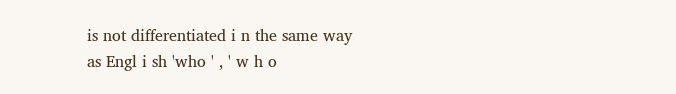is not differentiated i n the same way as Engl i sh 'who ' , ' w h o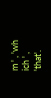m ' , 'wh ich ' , 'that'.